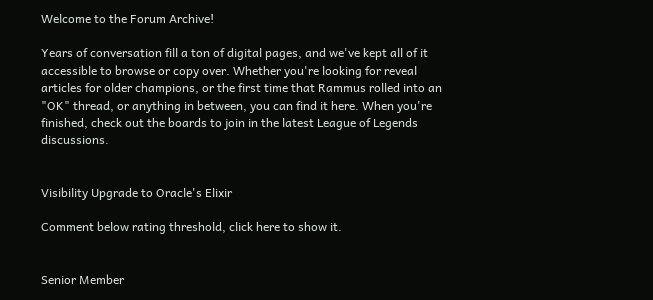Welcome to the Forum Archive!

Years of conversation fill a ton of digital pages, and we've kept all of it accessible to browse or copy over. Whether you're looking for reveal articles for older champions, or the first time that Rammus rolled into an "OK" thread, or anything in between, you can find it here. When you're finished, check out the boards to join in the latest League of Legends discussions.


Visibility Upgrade to Oracle's Elixir

Comment below rating threshold, click here to show it.


Senior Member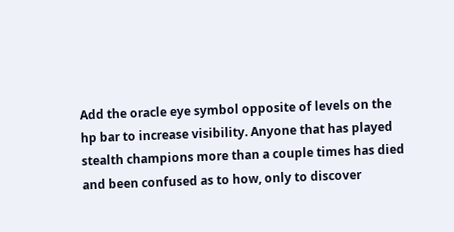Add the oracle eye symbol opposite of levels on the hp bar to increase visibility. Anyone that has played stealth champions more than a couple times has died and been confused as to how, only to discover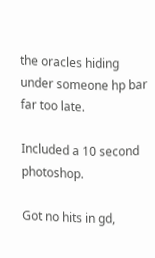the oracles hiding under someone hp bar far too late.

Included a 10 second photoshop.

Got no hits in gd,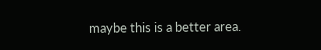maybe this is a better area.